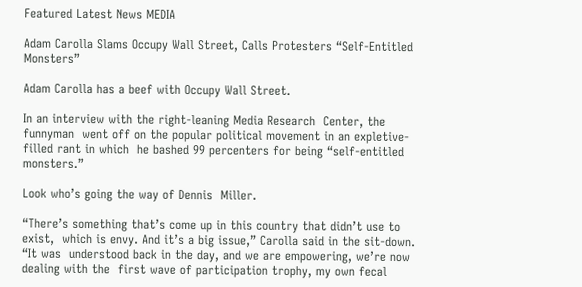Featured Latest News MEDIA

Adam Carolla Slams Occupy Wall Street, Calls Protesters “Self-Entitled Monsters”

Adam Carolla has a beef with Occupy Wall Street.

In an interview with the right-leaning Media Research  Center, the funnyman  went off on the popular political movement in an expletive-filled rant in which  he bashed 99 percenters for being “self-entitled monsters.”

Look who’s going the way of Dennis  Miller.

“There’s something that’s come up in this country that didn’t use to exist,  which is envy. And it’s a big issue,” Carolla said in the sit-down. “It was  understood back in the day, and we are empowering, we’re now dealing with the  first wave of participation trophy, my own fecal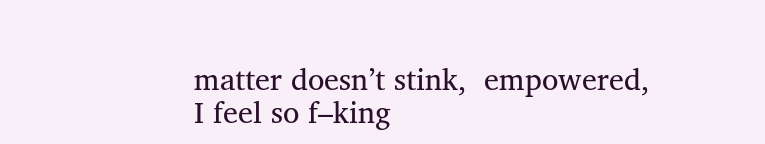matter doesn’t stink,  empowered, I feel so f–king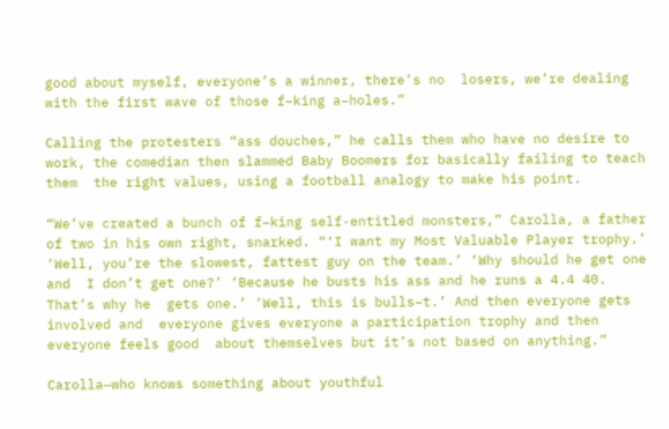good about myself, everyone’s a winner, there’s no  losers, we’re dealing with the first wave of those f–king a–holes.”

Calling the protesters “ass douches,” he calls them who have no desire to  work, the comedian then slammed Baby Boomers for basically failing to teach them  the right values, using a football analogy to make his point.

“We’ve created a bunch of f–king self-entitled monsters,” Carolla, a father  of two in his own right, snarked. “‘I want my Most Valuable Player trophy.’  ‘Well, you’re the slowest, fattest guy on the team.’ ‘Why should he get one and  I don’t get one?’ ‘Because he busts his ass and he runs a 4.4 40. That’s why he  gets one.’ ‘Well, this is bulls–t.’ And then everyone gets involved and  everyone gives everyone a participation trophy and then everyone feels good  about themselves but it’s not based on anything.”

Carolla—who knows something about youthful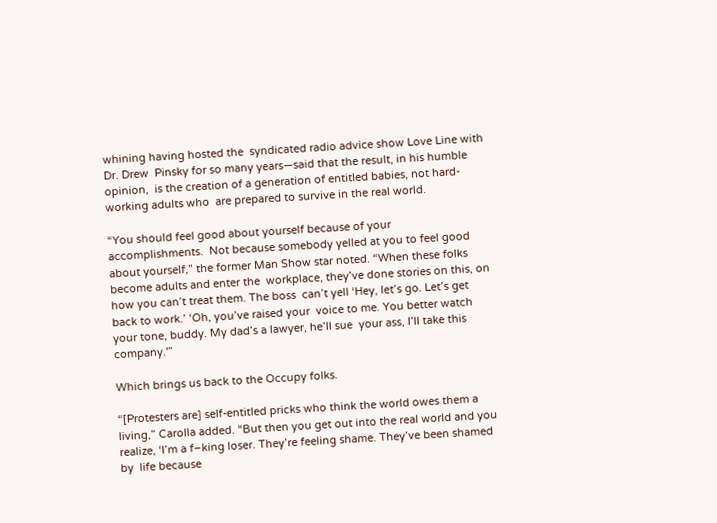whining having hosted the  syndicated radio advice show Love Line with Dr. Drew  Pinsky for so many years—said that the result, in his humble opinion,  is the creation of a generation of entitled babies, not hard-working adults who  are prepared to survive in the real world.

“You should feel good about yourself because of your accomplishments.  Not because somebody yelled at you to feel good about yourself,” the former Man Show star noted. “When these folks become adults and enter the  workplace, they’ve done stories on this, on how you can’t treat them. The boss  can’t yell ‘Hey, let’s go. Let’s get back to work.’ ‘Oh, you’ve raised your  voice to me. You better watch your tone, buddy. My dad’s a lawyer, he’ll sue  your ass, I’ll take this company.'”

Which brings us back to the Occupy folks.

“[Protesters are] self-entitled pricks who think the world owes them a  living,” Carolla added. “But then you get out into the real world and you  realize, ‘I’m a f–king loser. They’re feeling shame. They’ve been shamed by  life because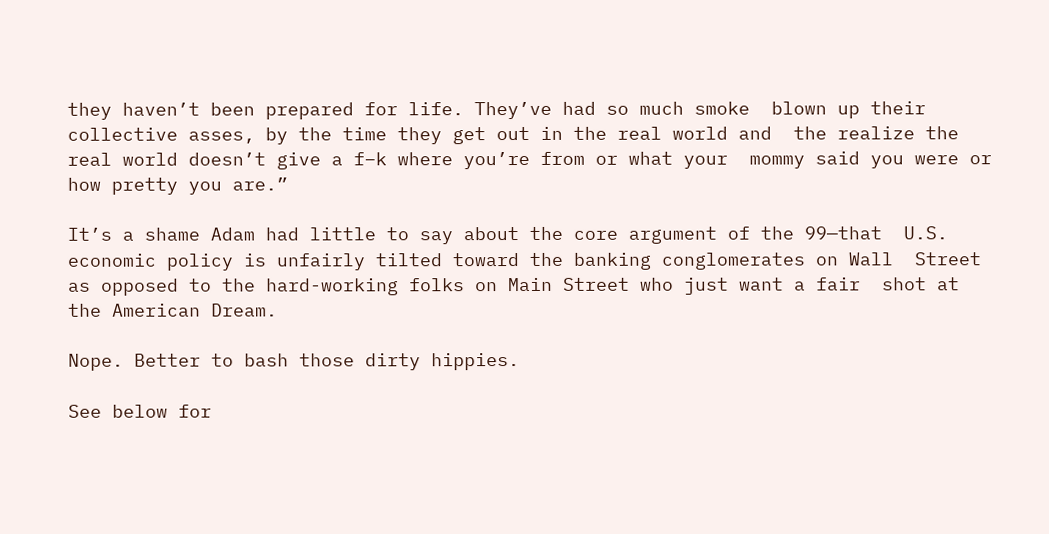they haven’t been prepared for life. They’ve had so much smoke  blown up their collective asses, by the time they get out in the real world and  the realize the real world doesn’t give a f–k where you’re from or what your  mommy said you were or how pretty you are.”

It’s a shame Adam had little to say about the core argument of the 99—that  U.S. economic policy is unfairly tilted toward the banking conglomerates on Wall  Street as opposed to the hard-working folks on Main Street who just want a fair  shot at the American Dream.

Nope. Better to bash those dirty hippies.

See below for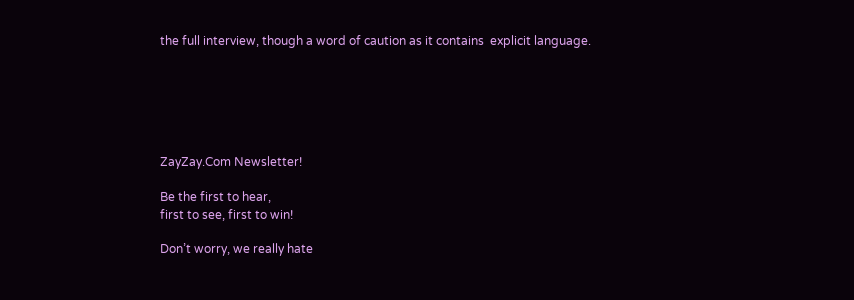the full interview, though a word of caution as it contains  explicit language.






ZayZay.Com Newsletter!

Be the first to hear,
first to see, first to win!

Don’t worry, we really hate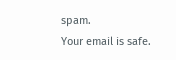spam.
Your email is safe.